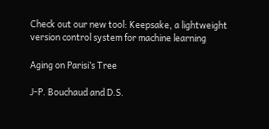Check out our new tool: Keepsake, a lightweight version control system for machine learning

Aging on Parisi’s Tree

J-P. Bouchaud and D.S.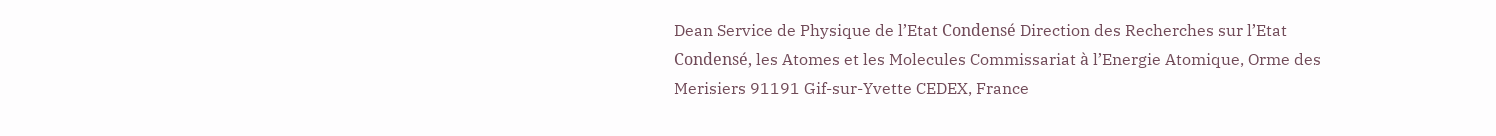Dean Service de Physique de l’Etat Condensé Direction des Recherches sur l’Etat Condensé, les Atomes et les Molecules Commissariat à l’Energie Atomique, Orme des Merisiers 91191 Gif-sur-Yvette CEDEX, France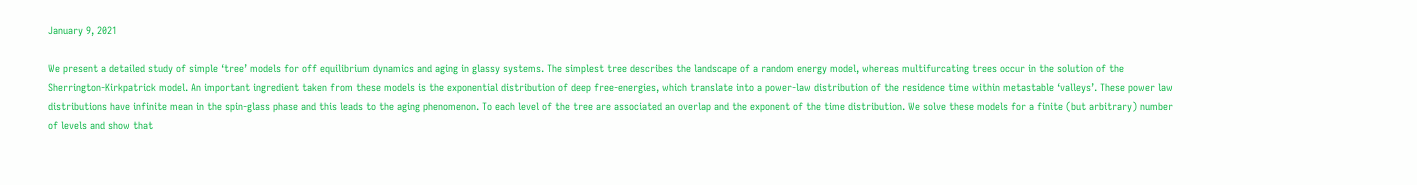January 9, 2021

We present a detailed study of simple ‘tree’ models for off equilibrium dynamics and aging in glassy systems. The simplest tree describes the landscape of a random energy model, whereas multifurcating trees occur in the solution of the Sherrington-Kirkpatrick model. An important ingredient taken from these models is the exponential distribution of deep free-energies, which translate into a power-law distribution of the residence time within metastable ‘valleys’. These power law distributions have infinite mean in the spin-glass phase and this leads to the aging phenomenon. To each level of the tree are associated an overlap and the exponent of the time distribution. We solve these models for a finite (but arbitrary) number of levels and show that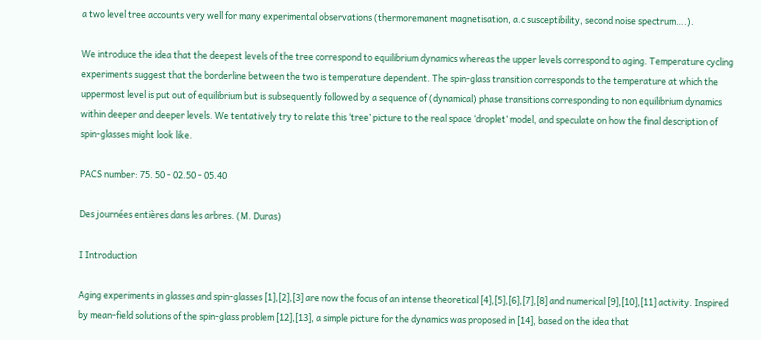a two level tree accounts very well for many experimental observations (thermoremanent magnetisation, a.c susceptibility, second noise spectrum….).

We introduce the idea that the deepest levels of the tree correspond to equilibrium dynamics whereas the upper levels correspond to aging. Temperature cycling experiments suggest that the borderline between the two is temperature dependent. The spin-glass transition corresponds to the temperature at which the uppermost level is put out of equilibrium but is subsequently followed by a sequence of (dynamical) phase transitions corresponding to non equilibrium dynamics within deeper and deeper levels. We tentatively try to relate this ‘tree’ picture to the real space ‘droplet’ model, and speculate on how the final description of spin-glasses might look like.

PACS number: 75. 50 - 02.50 - 05.40

Des journées entières dans les arbres. (M. Duras)

I Introduction

Aging experiments in glasses and spin-glasses [1],[2],[3] are now the focus of an intense theoretical [4],[5],[6],[7],[8] and numerical [9],[10],[11] activity. Inspired by mean-field solutions of the spin-glass problem [12],[13], a simple picture for the dynamics was proposed in [14], based on the idea that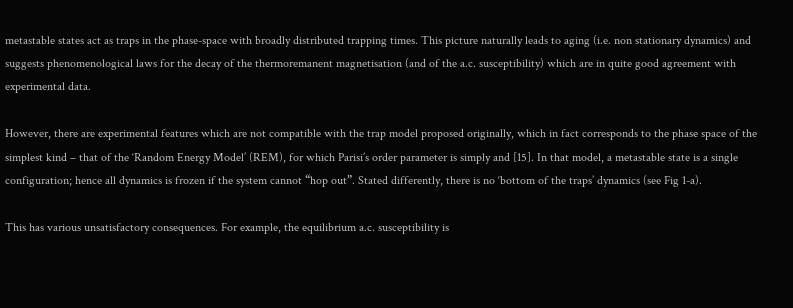metastable states act as traps in the phase-space with broadly distributed trapping times. This picture naturally leads to aging (i.e. non stationary dynamics) and suggests phenomenological laws for the decay of the thermoremanent magnetisation (and of the a.c. susceptibility) which are in quite good agreement with experimental data.

However, there are experimental features which are not compatible with the trap model proposed originally, which in fact corresponds to the phase space of the simplest kind – that of the ‘Random Energy Model’ (REM), for which Parisi’s order parameter is simply and [15]. In that model, a metastable state is a single configuration; hence all dynamics is frozen if the system cannot “hop out”. Stated differently, there is no ‘bottom of the traps’ dynamics (see Fig 1-a).

This has various unsatisfactory consequences. For example, the equilibrium a.c. susceptibility is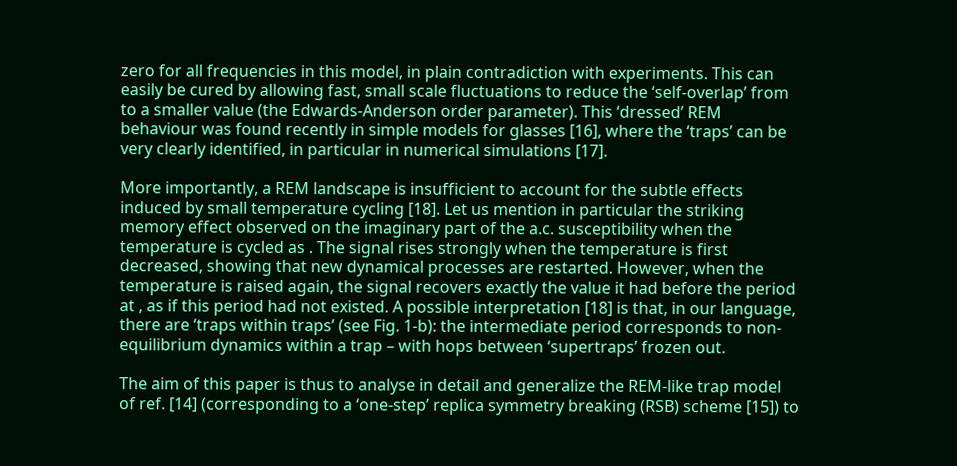zero for all frequencies in this model, in plain contradiction with experiments. This can easily be cured by allowing fast, small scale fluctuations to reduce the ‘self-overlap’ from to a smaller value (the Edwards-Anderson order parameter). This ‘dressed’ REM behaviour was found recently in simple models for glasses [16], where the ‘traps’ can be very clearly identified, in particular in numerical simulations [17].

More importantly, a REM landscape is insufficient to account for the subtle effects induced by small temperature cycling [18]. Let us mention in particular the striking memory effect observed on the imaginary part of the a.c. susceptibility when the temperature is cycled as . The signal rises strongly when the temperature is first decreased, showing that new dynamical processes are restarted. However, when the temperature is raised again, the signal recovers exactly the value it had before the period at , as if this period had not existed. A possible interpretation [18] is that, in our language, there are ‘traps within traps’ (see Fig. 1-b): the intermediate period corresponds to non-equilibrium dynamics within a trap – with hops between ‘supertraps’ frozen out.

The aim of this paper is thus to analyse in detail and generalize the REM-like trap model of ref. [14] (corresponding to a ‘one-step’ replica symmetry breaking (RSB) scheme [15]) to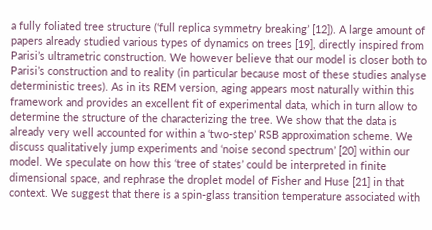a fully foliated tree structure (‘full replica symmetry breaking’ [12]). A large amount of papers already studied various types of dynamics on trees [19], directly inspired from Parisi’s ultrametric construction. We however believe that our model is closer both to Parisi’s construction and to reality (in particular because most of these studies analyse deterministic trees). As in its REM version, aging appears most naturally within this framework and provides an excellent fit of experimental data, which in turn allow to determine the structure of the characterizing the tree. We show that the data is already very well accounted for within a ‘two-step’ RSB approximation scheme. We discuss qualitatively jump experiments and ‘noise second spectrum’ [20] within our model. We speculate on how this ‘tree of states’ could be interpreted in finite dimensional space, and rephrase the droplet model of Fisher and Huse [21] in that context. We suggest that there is a spin-glass transition temperature associated with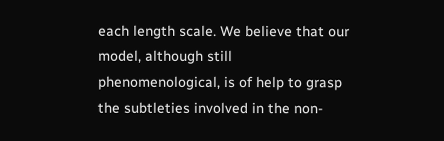each length scale. We believe that our model, although still phenomenological, is of help to grasp the subtleties involved in the non-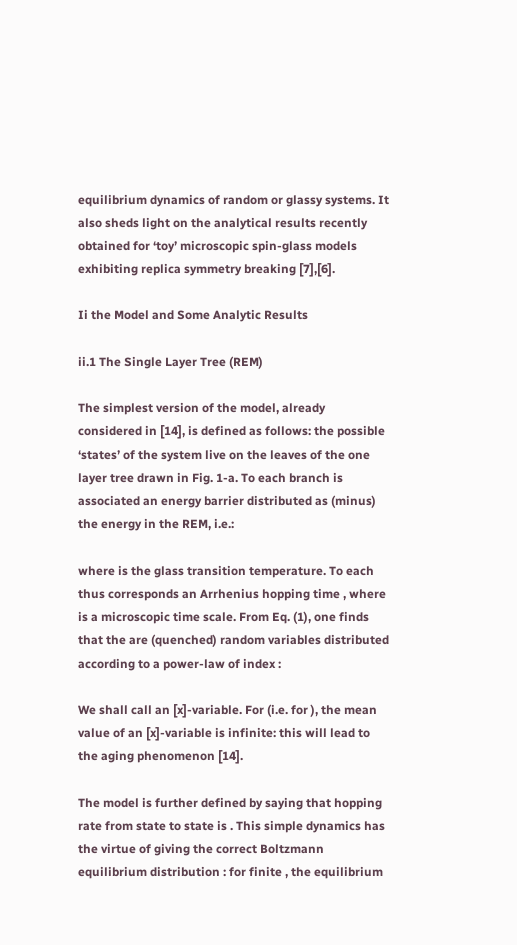equilibrium dynamics of random or glassy systems. It also sheds light on the analytical results recently obtained for ‘toy’ microscopic spin-glass models exhibiting replica symmetry breaking [7],[6].

Ii the Model and Some Analytic Results

ii.1 The Single Layer Tree (REM)

The simplest version of the model, already considered in [14], is defined as follows: the possible ‘states’ of the system live on the leaves of the one layer tree drawn in Fig. 1-a. To each branch is associated an energy barrier distributed as (minus) the energy in the REM, i.e.:

where is the glass transition temperature. To each thus corresponds an Arrhenius hopping time , where is a microscopic time scale. From Eq. (1), one finds that the are (quenched) random variables distributed according to a power-law of index :

We shall call an [x]-variable. For (i.e. for ), the mean value of an [x]-variable is infinite: this will lead to the aging phenomenon [14].

The model is further defined by saying that hopping rate from state to state is . This simple dynamics has the virtue of giving the correct Boltzmann equilibrium distribution : for finite , the equilibrium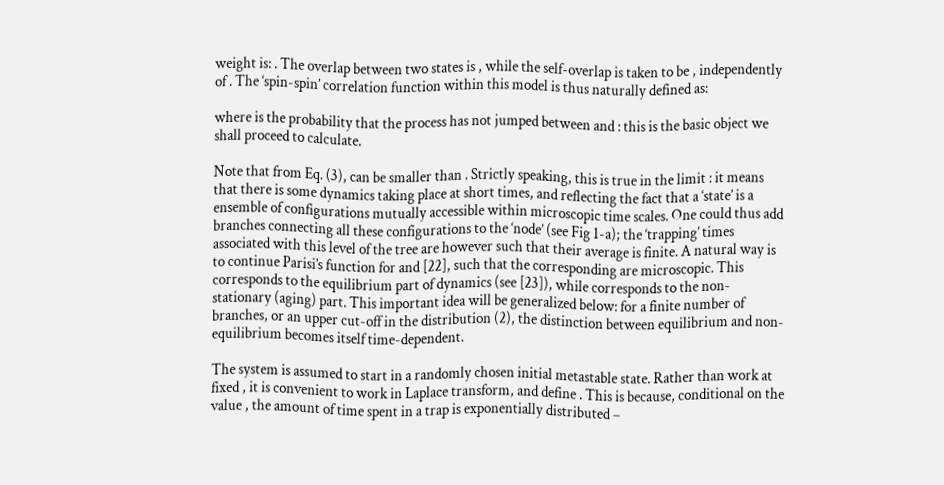weight is: . The overlap between two states is , while the self-overlap is taken to be , independently of . The ‘spin-spin’ correlation function within this model is thus naturally defined as:

where is the probability that the process has not jumped between and : this is the basic object we shall proceed to calculate.

Note that from Eq. (3), can be smaller than . Strictly speaking, this is true in the limit : it means that there is some dynamics taking place at short times, and reflecting the fact that a ‘state’ is a ensemble of configurations mutually accessible within microscopic time scales. One could thus add branches connecting all these configurations to the ‘node’ (see Fig 1-a); the ‘trapping’ times associated with this level of the tree are however such that their average is finite. A natural way is to continue Parisi’s function for and [22], such that the corresponding are microscopic. This corresponds to the equilibrium part of dynamics (see [23]), while corresponds to the non-stationary (aging) part. This important idea will be generalized below: for a finite number of branches, or an upper cut-off in the distribution (2), the distinction between equilibrium and non-equilibrium becomes itself time-dependent.

The system is assumed to start in a randomly chosen initial metastable state. Rather than work at fixed , it is convenient to work in Laplace transform, and define . This is because, conditional on the value , the amount of time spent in a trap is exponentially distributed –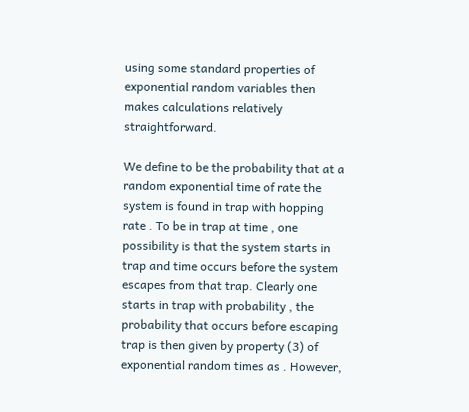using some standard properties of exponential random variables then makes calculations relatively straightforward.

We define to be the probability that at a random exponential time of rate the system is found in trap with hopping rate . To be in trap at time , one possibility is that the system starts in trap and time occurs before the system escapes from that trap. Clearly one starts in trap with probability , the probability that occurs before escaping trap is then given by property (3) of exponential random times as . However,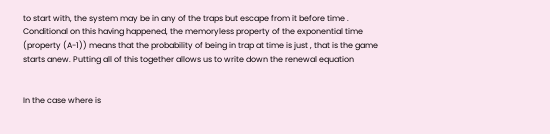to start with, the system may be in any of the traps but escape from it before time . Conditional on this having happened, the memoryless property of the exponential time (property (A-1)) means that the probability of being in trap at time is just , that is the game starts anew. Putting all of this together allows us to write down the renewal equation


In the case where is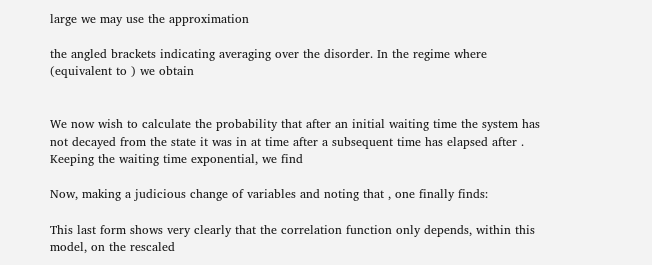large we may use the approximation

the angled brackets indicating averaging over the disorder. In the regime where (equivalent to ) we obtain


We now wish to calculate the probability that after an initial waiting time the system has not decayed from the state it was in at time after a subsequent time has elapsed after . Keeping the waiting time exponential, we find

Now, making a judicious change of variables and noting that , one finally finds:

This last form shows very clearly that the correlation function only depends, within this model, on the rescaled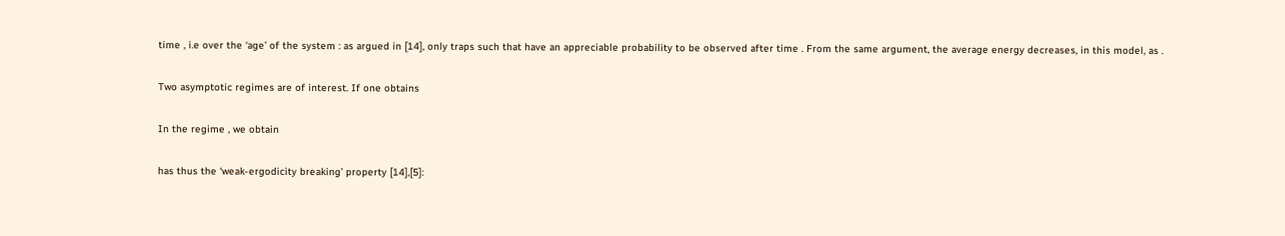time , i.e over the ‘age’ of the system : as argued in [14], only traps such that have an appreciable probability to be observed after time . From the same argument, the average energy decreases, in this model, as .

Two asymptotic regimes are of interest. If one obtains

In the regime , we obtain

has thus the ‘weak-ergodicity breaking’ property [14],[5]: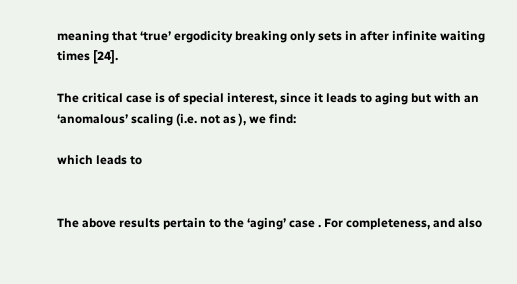meaning that ‘true’ ergodicity breaking only sets in after infinite waiting times [24].

The critical case is of special interest, since it leads to aging but with an ‘anomalous’ scaling (i.e. not as ), we find:

which leads to


The above results pertain to the ‘aging’ case . For completeness, and also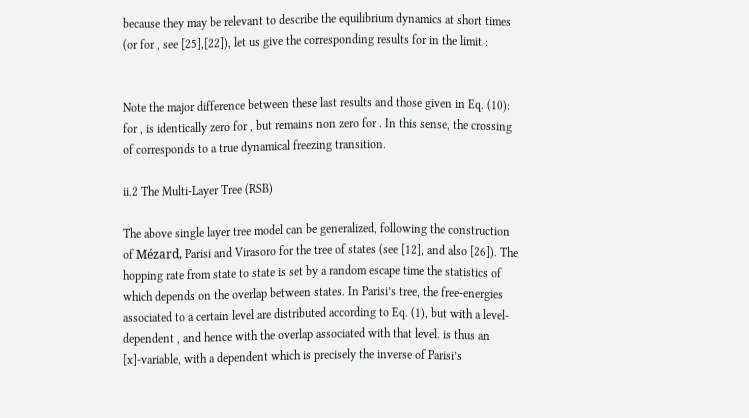because they may be relevant to describe the equilibrium dynamics at short times (or for , see [25],[22]), let us give the corresponding results for in the limit :


Note the major difference between these last results and those given in Eq. (10): for , is identically zero for , but remains non zero for . In this sense, the crossing of corresponds to a true dynamical freezing transition.

ii.2 The Multi-Layer Tree (RSB)

The above single layer tree model can be generalized, following the construction of Mézard, Parisi and Virasoro for the tree of states (see [12], and also [26]). The hopping rate from state to state is set by a random escape time the statistics of which depends on the overlap between states. In Parisi’s tree, the free-energies associated to a certain level are distributed according to Eq. (1), but with a level-dependent , and hence with the overlap associated with that level. is thus an [x]-variable, with a dependent which is precisely the inverse of Parisi’s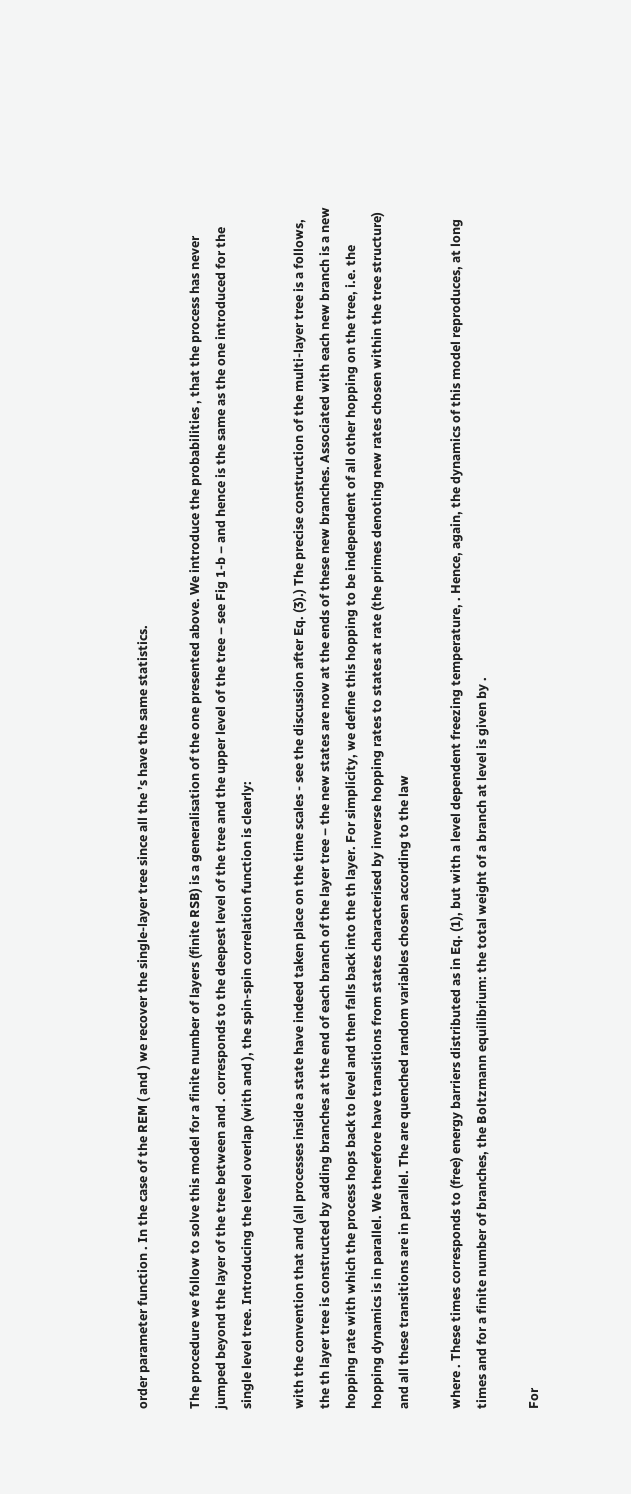order parameter function . In the case of the REM ( and ) we recover the single-layer tree since all the ’s have the same statistics.

The procedure we follow to solve this model for a finite number of layers (finite RSB) is a generalisation of the one presented above. We introduce the probabilities , that the process has never jumped beyond the layer of the tree between and . corresponds to the deepest level of the tree and the upper level of the tree – see Fig 1-b – and hence is the same as the one introduced for the single level tree. Introducing the level overlap (with and ), the spin-spin correlation function is clearly:

with the convention that and (all processes inside a state have indeed taken place on the time scales - see the discussion after Eq. (3).) The precise construction of the multi-layer tree is a follows, the th layer tree is constructed by adding branches at the end of each branch of the layer tree – the new states are now at the ends of these new branches. Associated with each new branch is a new hopping rate with which the process hops back to level and then falls back into the th layer. For simplicity, we define this hopping to be independent of all other hopping on the tree, i.e. the hopping dynamics is in parallel. We therefore have transitions from states characterised by inverse hopping rates to states at rate (the primes denoting new rates chosen within the tree structure) and all these transitions are in parallel. The are quenched random variables chosen according to the law

where . These times corresponds to (free) energy barriers distributed as in Eq. (1), but with a level dependent freezing temperature, . Hence, again, the dynamics of this model reproduces, at long times and for a finite number of branches, the Boltzmann equilibrium: the total weight of a branch at level is given by .

For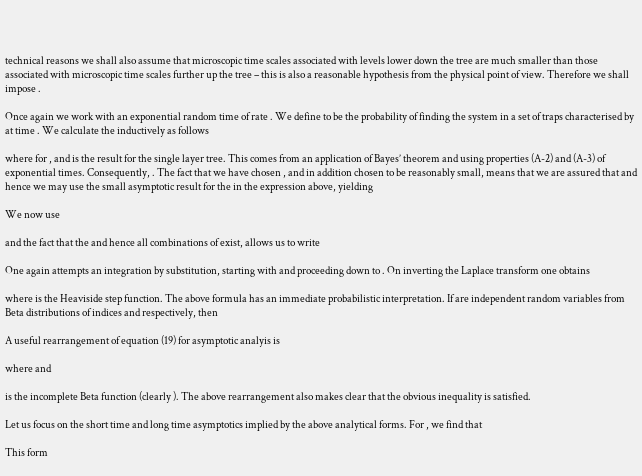technical reasons we shall also assume that microscopic time scales associated with levels lower down the tree are much smaller than those associated with microscopic time scales further up the tree – this is also a reasonable hypothesis from the physical point of view. Therefore we shall impose .

Once again we work with an exponential random time of rate . We define to be the probability of finding the system in a set of traps characterised by at time . We calculate the inductively as follows

where for , and is the result for the single layer tree. This comes from an application of Bayes’ theorem and using properties (A-2) and (A-3) of exponential times. Consequently, . The fact that we have chosen , and in addition chosen to be reasonably small, means that we are assured that and hence we may use the small asymptotic result for the in the expression above, yielding

We now use

and the fact that the and hence all combinations of exist, allows us to write

One again attempts an integration by substitution, starting with and proceeding down to . On inverting the Laplace transform one obtains

where is the Heaviside step function. The above formula has an immediate probabilistic interpretation. If are independent random variables from Beta distributions of indices and respectively, then

A useful rearrangement of equation (19) for asymptotic analyis is

where and

is the incomplete Beta function (clearly ). The above rearrangement also makes clear that the obvious inequality is satisfied.

Let us focus on the short time and long time asymptotics implied by the above analytical forms. For , we find that

This form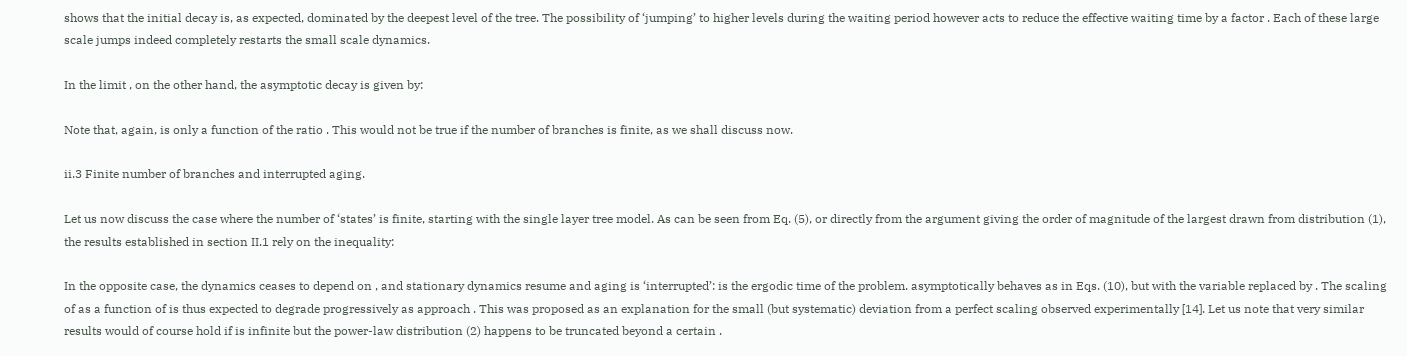shows that the initial decay is, as expected, dominated by the deepest level of the tree. The possibility of ‘jumping’ to higher levels during the waiting period however acts to reduce the effective waiting time by a factor . Each of these large scale jumps indeed completely restarts the small scale dynamics.

In the limit , on the other hand, the asymptotic decay is given by:

Note that, again, is only a function of the ratio . This would not be true if the number of branches is finite, as we shall discuss now.

ii.3 Finite number of branches and interrupted aging.

Let us now discuss the case where the number of ‘states’ is finite, starting with the single layer tree model. As can be seen from Eq. (5), or directly from the argument giving the order of magnitude of the largest drawn from distribution (1), the results established in section II.1 rely on the inequality:

In the opposite case, the dynamics ceases to depend on , and stationary dynamics resume and aging is ‘interrupted’: is the ergodic time of the problem. asymptotically behaves as in Eqs. (10), but with the variable replaced by . The scaling of as a function of is thus expected to degrade progressively as approach . This was proposed as an explanation for the small (but systematic) deviation from a perfect scaling observed experimentally [14]. Let us note that very similar results would of course hold if is infinite but the power-law distribution (2) happens to be truncated beyond a certain .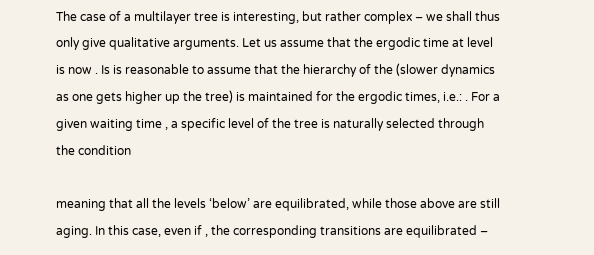The case of a multilayer tree is interesting, but rather complex – we shall thus only give qualitative arguments. Let us assume that the ergodic time at level is now . Is is reasonable to assume that the hierarchy of the (slower dynamics as one gets higher up the tree) is maintained for the ergodic times, i.e.: . For a given waiting time , a specific level of the tree is naturally selected through the condition

meaning that all the levels ‘below’ are equilibrated, while those above are still aging. In this case, even if , the corresponding transitions are equilibrated –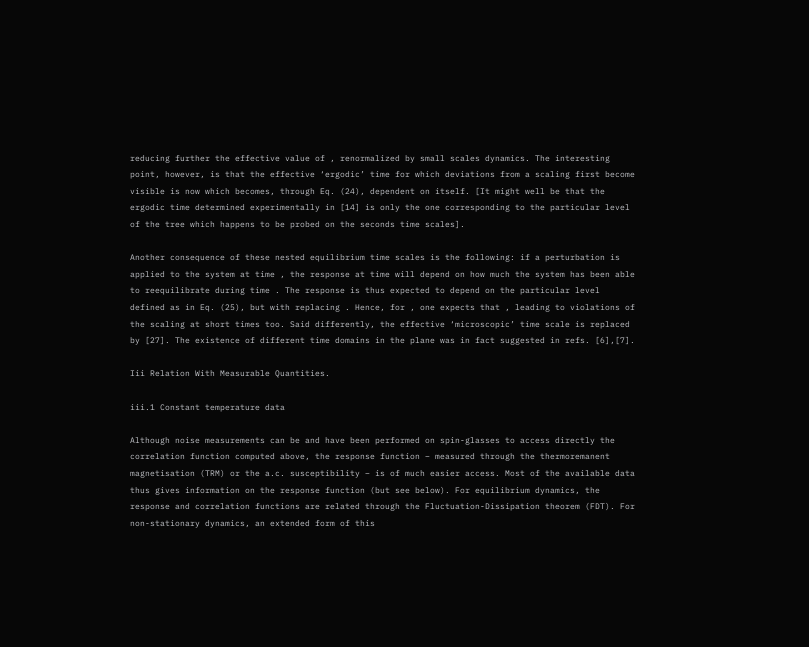reducing further the effective value of , renormalized by small scales dynamics. The interesting point, however, is that the effective ‘ergodic’ time for which deviations from a scaling first become visible is now which becomes, through Eq. (24), dependent on itself. [It might well be that the ergodic time determined experimentally in [14] is only the one corresponding to the particular level of the tree which happens to be probed on the seconds time scales].

Another consequence of these nested equilibrium time scales is the following: if a perturbation is applied to the system at time , the response at time will depend on how much the system has been able to reequilibrate during time . The response is thus expected to depend on the particular level defined as in Eq. (25), but with replacing . Hence, for , one expects that , leading to violations of the scaling at short times too. Said differently, the effective ‘microscopic’ time scale is replaced by [27]. The existence of different time domains in the plane was in fact suggested in refs. [6],[7].

Iii Relation With Measurable Quantities.

iii.1 Constant temperature data

Although noise measurements can be and have been performed on spin-glasses to access directly the correlation function computed above, the response function – measured through the thermoremanent magnetisation (TRM) or the a.c. susceptibility – is of much easier access. Most of the available data thus gives information on the response function (but see below). For equilibrium dynamics, the response and correlation functions are related through the Fluctuation-Dissipation theorem (FDT). For non-stationary dynamics, an extended form of this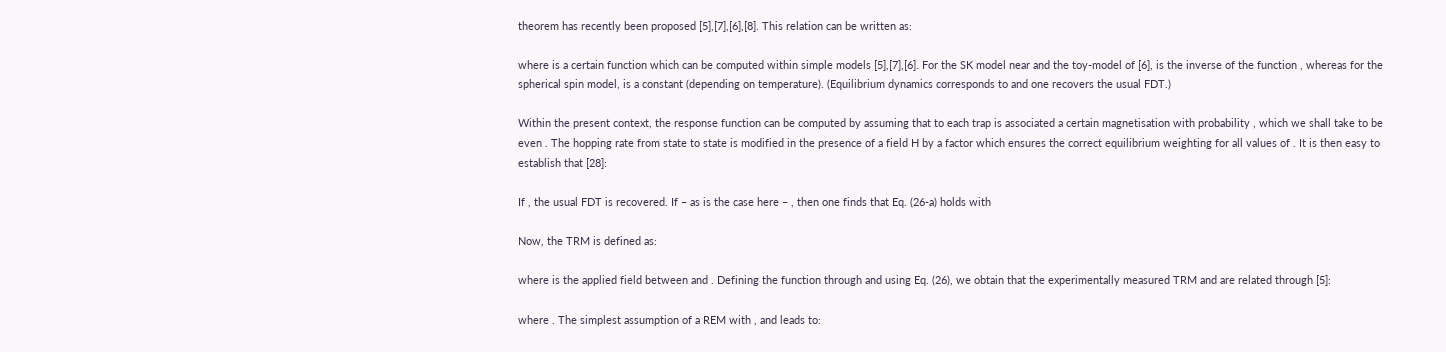theorem has recently been proposed [5],[7],[6],[8]. This relation can be written as:

where is a certain function which can be computed within simple models [5],[7],[6]. For the SK model near and the toy-model of [6], is the inverse of the function , whereas for the spherical spin model, is a constant (depending on temperature). (Equilibrium dynamics corresponds to and one recovers the usual FDT.)

Within the present context, the response function can be computed by assuming that to each trap is associated a certain magnetisation with probability , which we shall take to be even . The hopping rate from state to state is modified in the presence of a field H by a factor which ensures the correct equilibrium weighting for all values of . It is then easy to establish that [28]:

If , the usual FDT is recovered. If – as is the case here – , then one finds that Eq. (26-a) holds with

Now, the TRM is defined as:

where is the applied field between and . Defining the function through and using Eq. (26), we obtain that the experimentally measured TRM and are related through [5]:

where . The simplest assumption of a REM with , and leads to: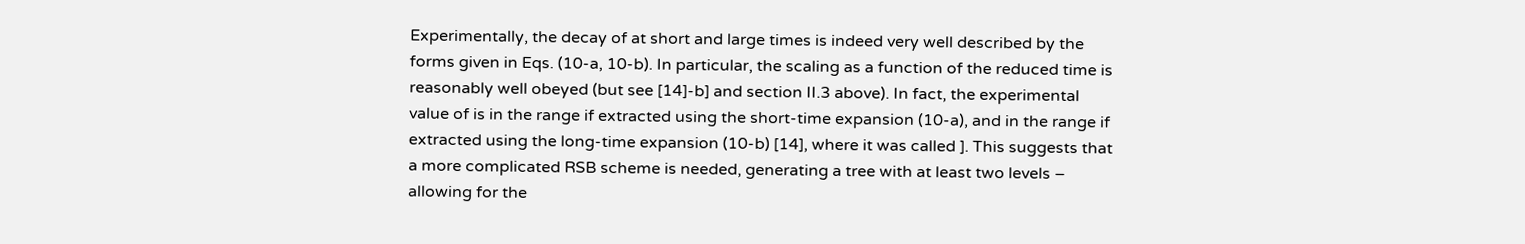Experimentally, the decay of at short and large times is indeed very well described by the forms given in Eqs. (10-a, 10-b). In particular, the scaling as a function of the reduced time is reasonably well obeyed (but see [14]-b] and section II.3 above). In fact, the experimental value of is in the range if extracted using the short-time expansion (10-a), and in the range if extracted using the long-time expansion (10-b) [14], where it was called ]. This suggests that a more complicated RSB scheme is needed, generating a tree with at least two levels – allowing for the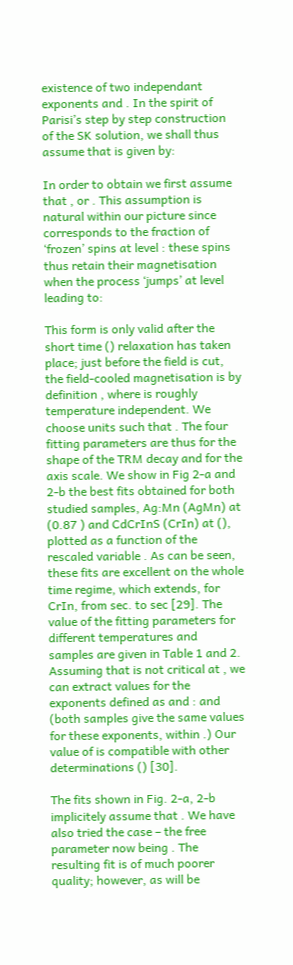existence of two independant exponents and . In the spirit of Parisi’s step by step construction of the SK solution, we shall thus assume that is given by:

In order to obtain we first assume that , or . This assumption is natural within our picture since corresponds to the fraction of ‘frozen’ spins at level : these spins thus retain their magnetisation when the process ‘jumps’ at level leading to:

This form is only valid after the short time () relaxation has taken place; just before the field is cut, the field-cooled magnetisation is by definition , where is roughly temperature independent. We choose units such that . The four fitting parameters are thus for the shape of the TRM decay and for the axis scale. We show in Fig 2-a and 2-b the best fits obtained for both studied samples, Ag:Mn (AgMn) at (0.87 ) and CdCrInS (CrIn) at (), plotted as a function of the rescaled variable . As can be seen, these fits are excellent on the whole time regime, which extends, for CrIn, from sec. to sec [29]. The value of the fitting parameters for different temperatures and samples are given in Table 1 and 2. Assuming that is not critical at , we can extract values for the exponents defined as and : and (both samples give the same values for these exponents, within .) Our value of is compatible with other determinations () [30].

The fits shown in Fig. 2-a, 2-b implicitely assume that . We have also tried the case – the free parameter now being . The resulting fit is of much poorer quality; however, as will be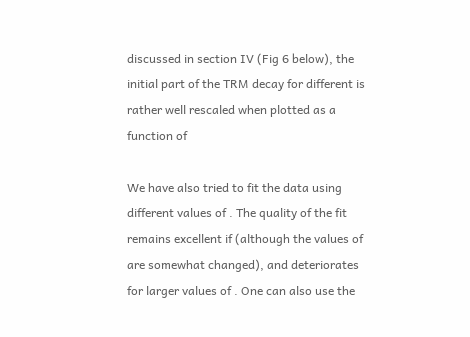discussed in section IV (Fig 6 below), the initial part of the TRM decay for different is rather well rescaled when plotted as a function of

We have also tried to fit the data using different values of . The quality of the fit remains excellent if (although the values of are somewhat changed), and deteriorates for larger values of . One can also use the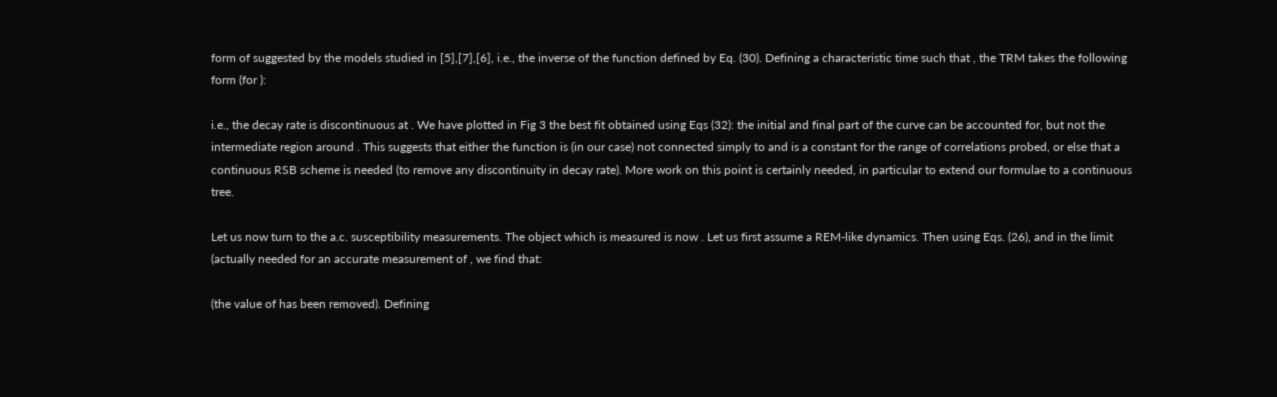form of suggested by the models studied in [5],[7],[6], i.e., the inverse of the function defined by Eq. (30). Defining a characteristic time such that , the TRM takes the following form (for ):

i.e., the decay rate is discontinuous at . We have plotted in Fig 3 the best fit obtained using Eqs (32): the initial and final part of the curve can be accounted for, but not the intermediate region around . This suggests that either the function is (in our case) not connected simply to and is a constant for the range of correlations probed, or else that a continuous RSB scheme is needed (to remove any discontinuity in decay rate). More work on this point is certainly needed, in particular to extend our formulae to a continuous tree.

Let us now turn to the a.c. susceptibility measurements. The object which is measured is now . Let us first assume a REM-like dynamics. Then using Eqs. (26), and in the limit (actually needed for an accurate measurement of , we find that:

(the value of has been removed). Defining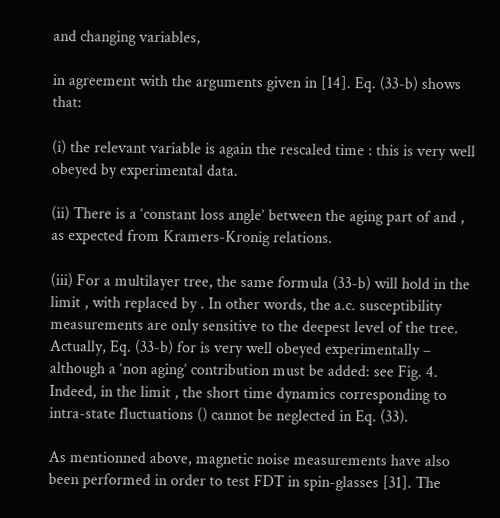and changing variables,

in agreement with the arguments given in [14]. Eq. (33-b) shows that:

(i) the relevant variable is again the rescaled time : this is very well obeyed by experimental data.

(ii) There is a ‘constant loss angle’ between the aging part of and , as expected from Kramers-Kronig relations.

(iii) For a multilayer tree, the same formula (33-b) will hold in the limit , with replaced by . In other words, the a.c. susceptibility measurements are only sensitive to the deepest level of the tree. Actually, Eq. (33-b) for is very well obeyed experimentally – although a ‘non aging’ contribution must be added: see Fig. 4. Indeed, in the limit , the short time dynamics corresponding to intra-state fluctuations () cannot be neglected in Eq. (33).

As mentionned above, magnetic noise measurements have also been performed in order to test FDT in spin-glasses [31]. The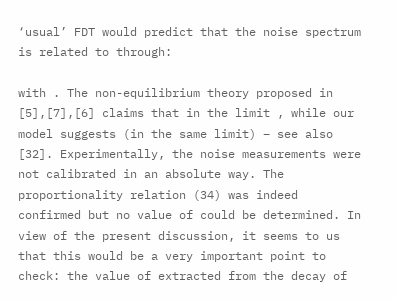‘usual’ FDT would predict that the noise spectrum is related to through:

with . The non-equilibrium theory proposed in [5],[7],[6] claims that in the limit , while our model suggests (in the same limit) – see also [32]. Experimentally, the noise measurements were not calibrated in an absolute way. The proportionality relation (34) was indeed confirmed but no value of could be determined. In view of the present discussion, it seems to us that this would be a very important point to check: the value of extracted from the decay of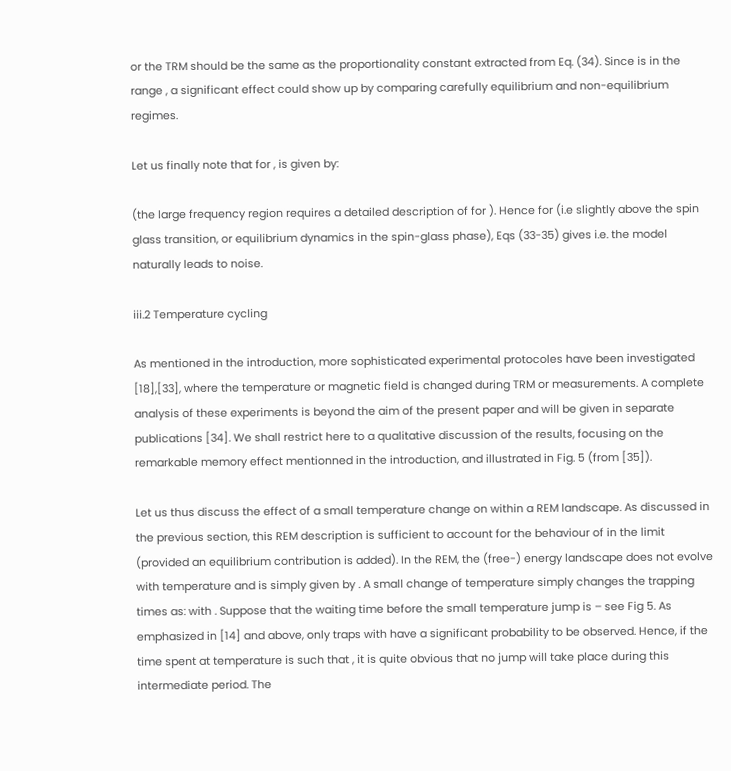or the TRM should be the same as the proportionality constant extracted from Eq. (34). Since is in the range , a significant effect could show up by comparing carefully equilibrium and non-equilibrium regimes.

Let us finally note that for , is given by:

(the large frequency region requires a detailed description of for ). Hence for (i.e slightly above the spin glass transition, or equilibrium dynamics in the spin-glass phase), Eqs (33-35) gives i.e. the model naturally leads to noise.

iii.2 Temperature cycling

As mentioned in the introduction, more sophisticated experimental protocoles have been investigated [18],[33], where the temperature or magnetic field is changed during TRM or measurements. A complete analysis of these experiments is beyond the aim of the present paper and will be given in separate publications [34]. We shall restrict here to a qualitative discussion of the results, focusing on the remarkable memory effect mentionned in the introduction, and illustrated in Fig. 5 (from [35]).

Let us thus discuss the effect of a small temperature change on within a REM landscape. As discussed in the previous section, this REM description is sufficient to account for the behaviour of in the limit (provided an equilibrium contribution is added). In the REM, the (free-) energy landscape does not evolve with temperature and is simply given by . A small change of temperature simply changes the trapping times as: with . Suppose that the waiting time before the small temperature jump is – see Fig 5. As emphasized in [14] and above, only traps with have a significant probability to be observed. Hence, if the time spent at temperature is such that , it is quite obvious that no jump will take place during this intermediate period. The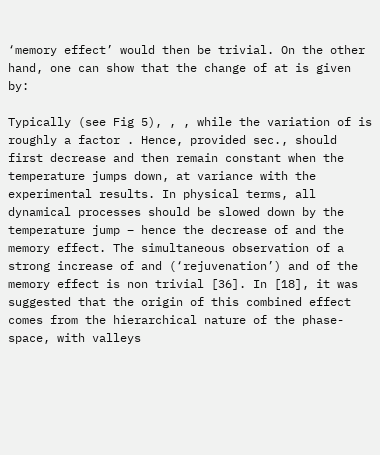‘memory effect’ would then be trivial. On the other hand, one can show that the change of at is given by:

Typically (see Fig 5), , , while the variation of is roughly a factor . Hence, provided sec., should first decrease and then remain constant when the temperature jumps down, at variance with the experimental results. In physical terms, all dynamical processes should be slowed down by the temperature jump – hence the decrease of and the memory effect. The simultaneous observation of a strong increase of and (‘rejuvenation’) and of the memory effect is non trivial [36]. In [18], it was suggested that the origin of this combined effect comes from the hierarchical nature of the phase-space, with valleys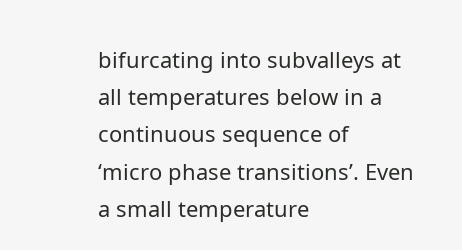bifurcating into subvalleys at all temperatures below in a continuous sequence of ‘micro phase transitions’. Even a small temperature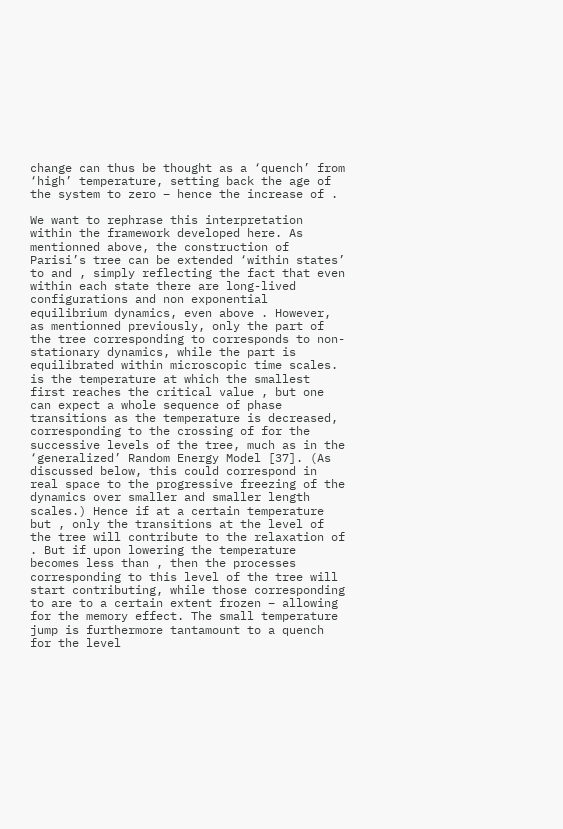change can thus be thought as a ‘quench’ from ‘high’ temperature, setting back the age of the system to zero – hence the increase of .

We want to rephrase this interpretation within the framework developed here. As mentionned above, the construction of Parisi’s tree can be extended ‘within states’ to and , simply reflecting the fact that even within each state there are long-lived configurations and non exponential equilibrium dynamics, even above . However, as mentionned previously, only the part of the tree corresponding to corresponds to non-stationary dynamics, while the part is equilibrated within microscopic time scales. is the temperature at which the smallest first reaches the critical value , but one can expect a whole sequence of phase transitions as the temperature is decreased, corresponding to the crossing of for the successive levels of the tree, much as in the ‘generalized’ Random Energy Model [37]. (As discussed below, this could correspond in real space to the progressive freezing of the dynamics over smaller and smaller length scales.) Hence if at a certain temperature but , only the transitions at the level of the tree will contribute to the relaxation of . But if upon lowering the temperature becomes less than , then the processes corresponding to this level of the tree will start contributing, while those corresponding to are to a certain extent frozen – allowing for the memory effect. The small temperature jump is furthermore tantamount to a quench for the level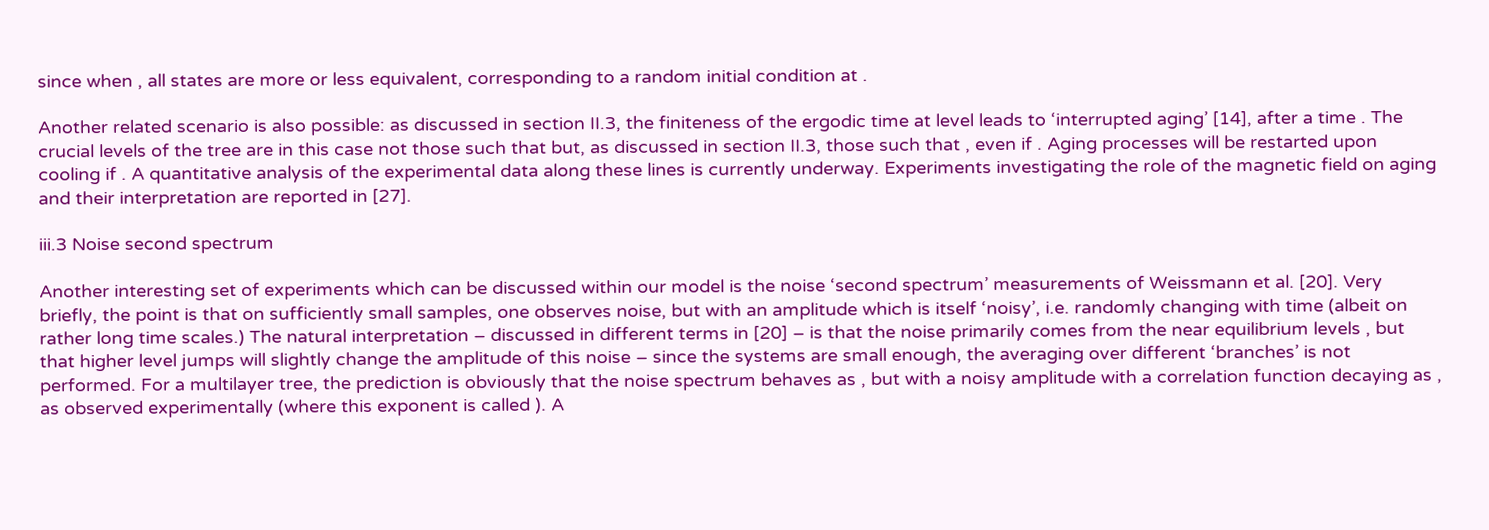since when , all states are more or less equivalent, corresponding to a random initial condition at .

Another related scenario is also possible: as discussed in section II.3, the finiteness of the ergodic time at level leads to ‘interrupted aging’ [14], after a time . The crucial levels of the tree are in this case not those such that but, as discussed in section II.3, those such that , even if . Aging processes will be restarted upon cooling if . A quantitative analysis of the experimental data along these lines is currently underway. Experiments investigating the role of the magnetic field on aging and their interpretation are reported in [27].

iii.3 Noise second spectrum

Another interesting set of experiments which can be discussed within our model is the noise ‘second spectrum’ measurements of Weissmann et al. [20]. Very briefly, the point is that on sufficiently small samples, one observes noise, but with an amplitude which is itself ‘noisy’, i.e. randomly changing with time (albeit on rather long time scales.) The natural interpretation – discussed in different terms in [20] – is that the noise primarily comes from the near equilibrium levels , but that higher level jumps will slightly change the amplitude of this noise – since the systems are small enough, the averaging over different ‘branches’ is not performed. For a multilayer tree, the prediction is obviously that the noise spectrum behaves as , but with a noisy amplitude with a correlation function decaying as , as observed experimentally (where this exponent is called ). A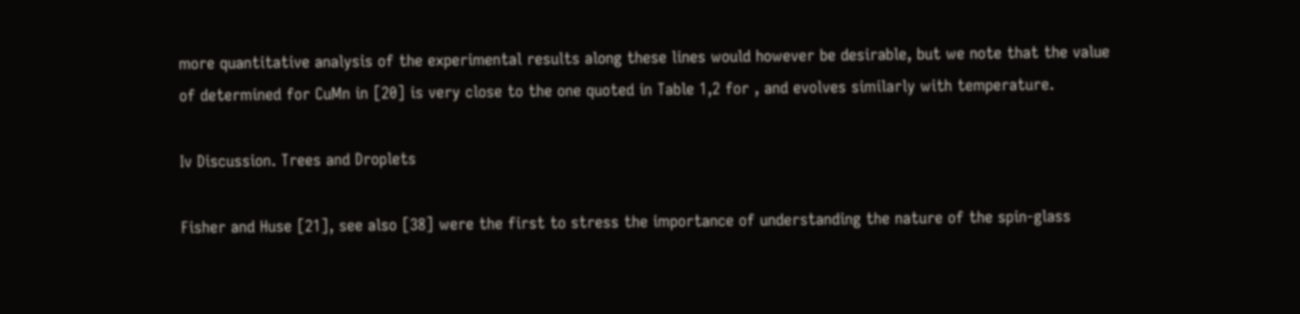more quantitative analysis of the experimental results along these lines would however be desirable, but we note that the value of determined for CuMn in [20] is very close to the one quoted in Table 1,2 for , and evolves similarly with temperature.

Iv Discussion. Trees and Droplets

Fisher and Huse [21], see also [38] were the first to stress the importance of understanding the nature of the spin-glass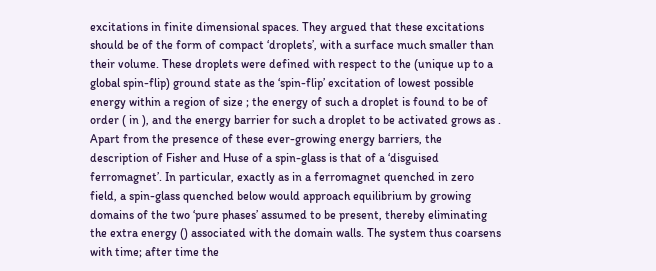excitations in finite dimensional spaces. They argued that these excitations should be of the form of compact ‘droplets’, with a surface much smaller than their volume. These droplets were defined with respect to the (unique up to a global spin-flip) ground state as the ‘spin-flip’ excitation of lowest possible energy within a region of size ; the energy of such a droplet is found to be of order ( in ), and the energy barrier for such a droplet to be activated grows as . Apart from the presence of these ever-growing energy barriers, the description of Fisher and Huse of a spin-glass is that of a ‘disguised ferromagnet’. In particular, exactly as in a ferromagnet quenched in zero field, a spin-glass quenched below would approach equilibrium by growing domains of the two ‘pure phases’ assumed to be present, thereby eliminating the extra energy () associated with the domain walls. The system thus coarsens with time; after time the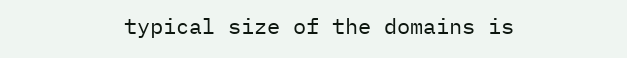typical size of the domains is